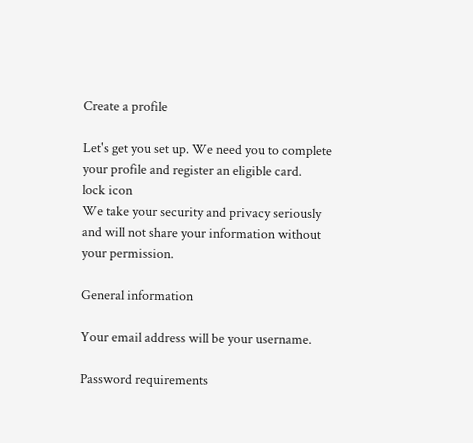Create a profile

Let's get you set up. We need you to complete your profile and register an eligible card.
lock icon
We take your security and privacy seriously and will not share your information without your permission.

General information

Your email address will be your username.

Password requirements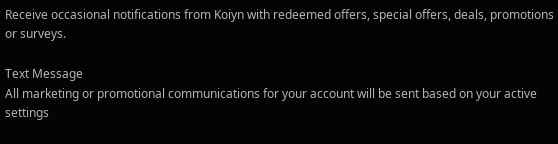Receive occasional notifications from Koiyn with redeemed offers, special offers, deals, promotions or surveys.

Text Message
All marketing or promotional communications for your account will be sent based on your active settings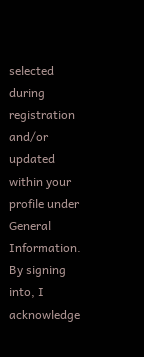selected during registration and/or updated within your profile under General Information. By signing into, I acknowledge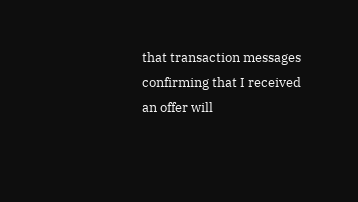that transaction messages confirming that I received an offer will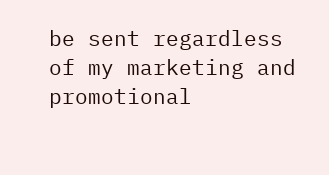be sent regardless of my marketing and promotional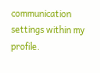communication settings within my profile.